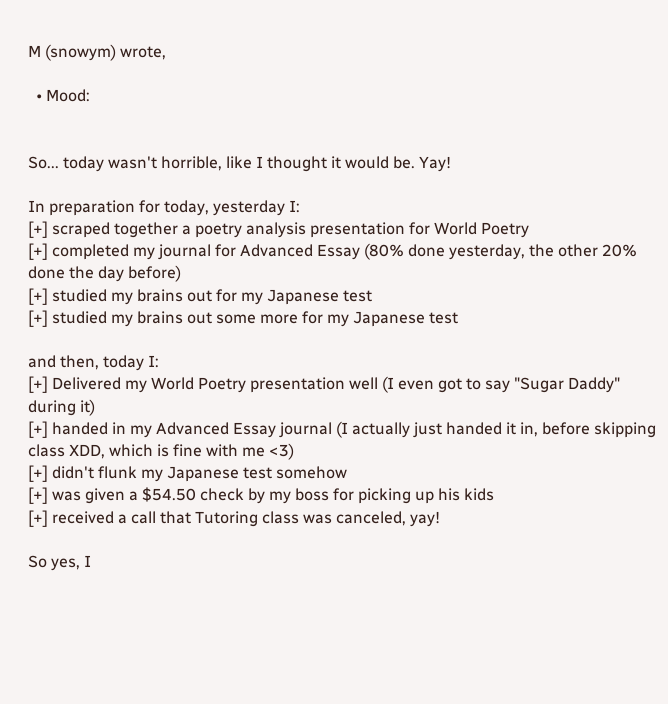M (snowym) wrote,

  • Mood:


So... today wasn't horrible, like I thought it would be. Yay!

In preparation for today, yesterday I:
[+] scraped together a poetry analysis presentation for World Poetry
[+] completed my journal for Advanced Essay (80% done yesterday, the other 20% done the day before)
[+] studied my brains out for my Japanese test
[+] studied my brains out some more for my Japanese test

and then, today I:
[+] Delivered my World Poetry presentation well (I even got to say "Sugar Daddy" during it)
[+] handed in my Advanced Essay journal (I actually just handed it in, before skipping class XDD, which is fine with me <3)
[+] didn't flunk my Japanese test somehow
[+] was given a $54.50 check by my boss for picking up his kids
[+] received a call that Tutoring class was canceled, yay!

So yes, I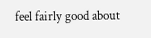feel fairly good about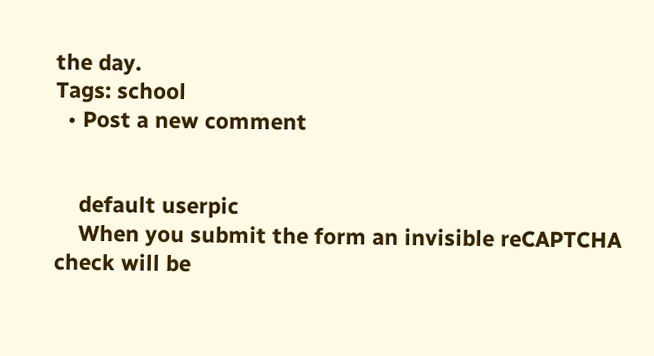the day.
Tags: school
  • Post a new comment


    default userpic
    When you submit the form an invisible reCAPTCHA check will be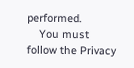performed.
    You must follow the Privacy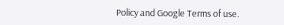Policy and Google Terms of use.